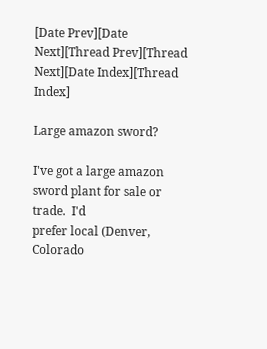[Date Prev][Date Next][Thread Prev][Thread Next][Date Index][Thread Index]

Large amazon sword?

I've got a large amazon sword plant for sale or trade.  I'd
prefer local (Denver, Colorado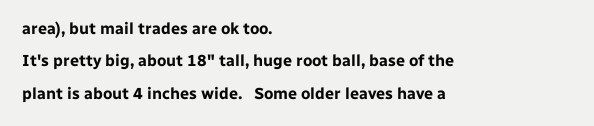area), but mail trades are ok too.
It's pretty big, about 18" tall, huge root ball, base of the
plant is about 4 inches wide.   Some older leaves have a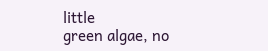little
green algae, no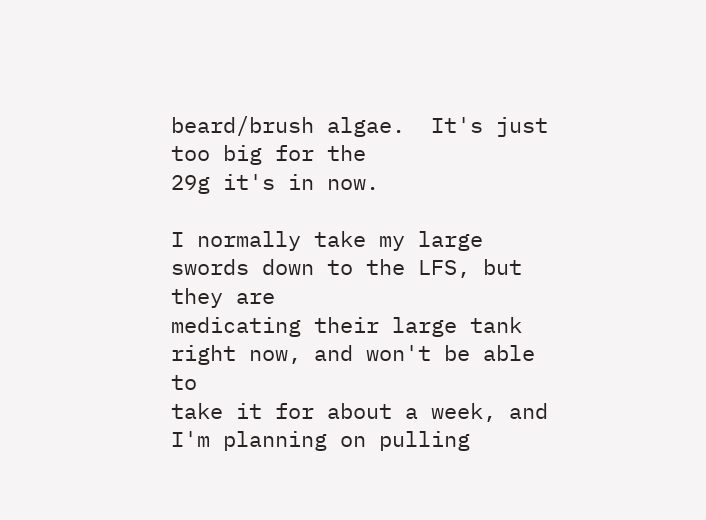beard/brush algae.  It's just too big for the
29g it's in now.

I normally take my large swords down to the LFS, but they are
medicating their large tank right now, and won't be able to
take it for about a week, and I'm planning on pulling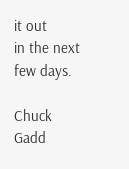it out
in the next few days.

Chuck Gadd